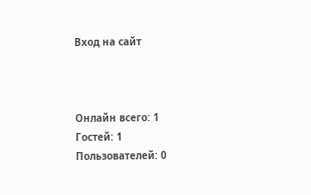Вход на сайт



Онлайн всего: 1
Гостей: 1
Пользователей: 0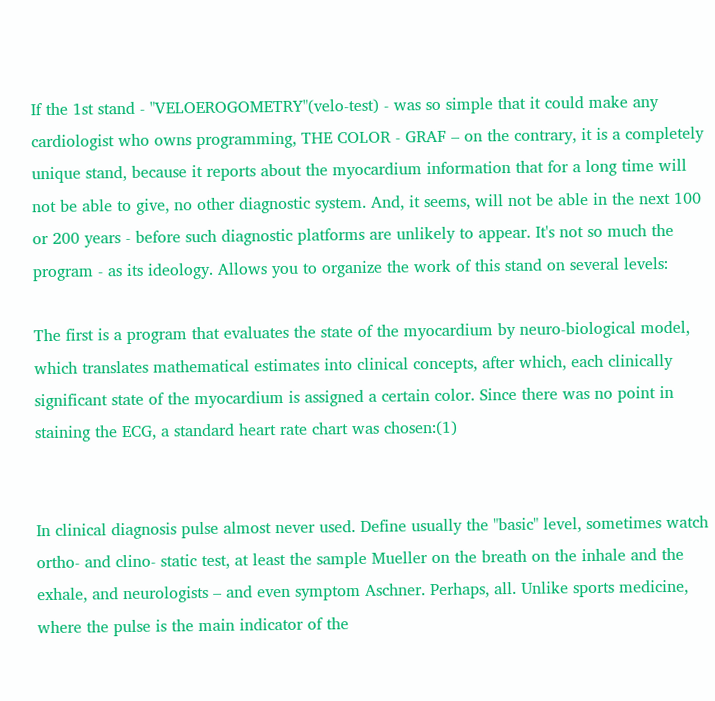If the 1st stand - "VELOEROGOMETRY"(velo-test) - was so simple that it could make any cardiologist who owns programming, THE COLOR - GRAF – on the contrary, it is a completely unique stand, because it reports about the myocardium information that for a long time will not be able to give, no other diagnostic system. And, it seems, will not be able in the next 100 or 200 years - before such diagnostic platforms are unlikely to appear. It's not so much the program - as its ideology. Allows you to organize the work of this stand on several levels:

The first is a program that evaluates the state of the myocardium by neuro-biological model, which translates mathematical estimates into clinical concepts, after which, each clinically significant state of the myocardium is assigned a certain color. Since there was no point in staining the ECG, a standard heart rate chart was chosen:(1)


In clinical diagnosis pulse almost never used. Define usually the "basic" level, sometimes watch ortho- and clino- static test, at least the sample Mueller on the breath on the inhale and the exhale, and neurologists – and even symptom Aschner. Perhaps, all. Unlike sports medicine, where the pulse is the main indicator of the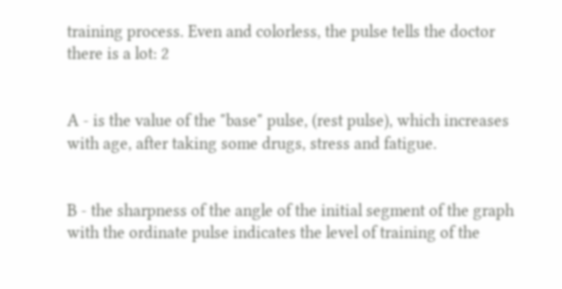training process. Even and colorless, the pulse tells the doctor there is a lot: 2


A - is the value of the "base" pulse, (rest pulse), which increases with age, after taking some drugs, stress and fatigue.


B - the sharpness of the angle of the initial segment of the graph with the ordinate pulse indicates the level of training of the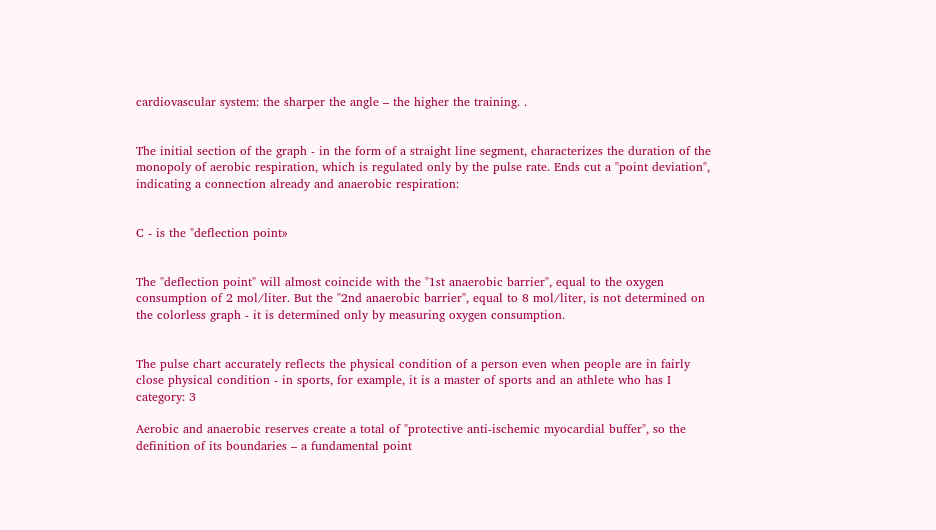cardiovascular system: the sharper the angle – the higher the training. .


The initial section of the graph - in the form of a straight line segment, characterizes the duration of the monopoly of aerobic respiration, which is regulated only by the pulse rate. Ends cut a "point deviation", indicating a connection already and anaerobic respiration:


C - is the "deflection point»


The "deflection point" will almost coincide with the "1st anaerobic barrier", equal to the oxygen consumption of 2 mol/liter. But the "2nd anaerobic barrier", equal to 8 mol/liter, is not determined on the colorless graph - it is determined only by measuring oxygen consumption.


The pulse chart accurately reflects the physical condition of a person even when people are in fairly close physical condition - in sports, for example, it is a master of sports and an athlete who has I category: 3

Aerobic and anaerobic reserves create a total of "protective anti-ischemic myocardial buffer", so the definition of its boundaries – a fundamental point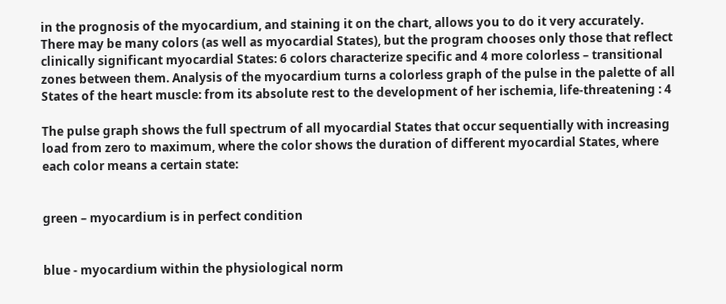in the prognosis of the myocardium, and staining it on the chart, allows you to do it very accurately. There may be many colors (as well as myocardial States), but the program chooses only those that reflect clinically significant myocardial States: 6 colors characterize specific and 4 more colorless – transitional zones between them. Analysis of the myocardium turns a colorless graph of the pulse in the palette of all States of the heart muscle: from its absolute rest to the development of her ischemia, life-threatening : 4

The pulse graph shows the full spectrum of all myocardial States that occur sequentially with increasing load from zero to maximum, where the color shows the duration of different myocardial States, where each color means a certain state:


green – myocardium is in perfect condition


blue - myocardium within the physiological norm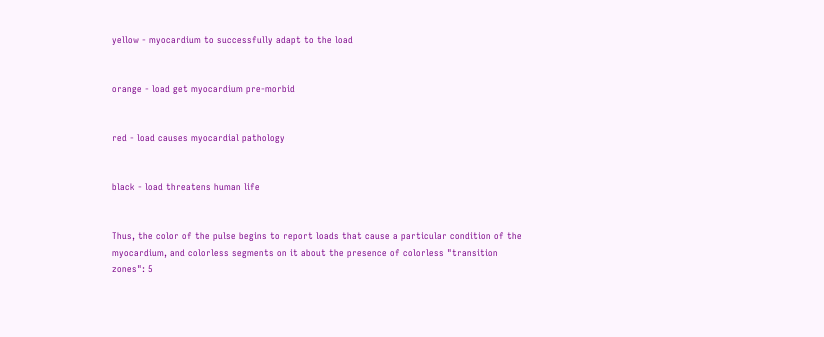yellow - myocardium to successfully adapt to the load


orange - load get myocardium pre-morbid


red - load causes myocardial pathology


black - load threatens human life


Thus, the color of the pulse begins to report loads that cause a particular condition of the myocardium, and colorless segments on it about the presence of colorless "transition zones": 5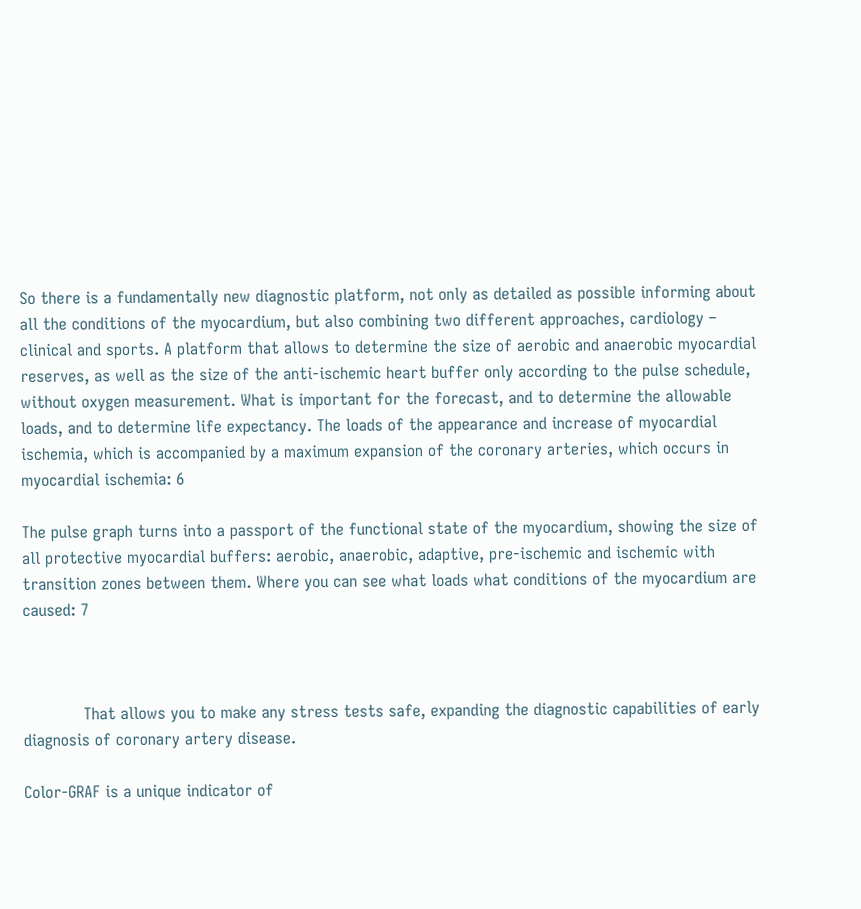So there is a fundamentally new diagnostic platform, not only as detailed as possible informing about all the conditions of the myocardium, but also combining two different approaches, cardiology – clinical and sports. A platform that allows to determine the size of aerobic and anaerobic myocardial reserves, as well as the size of the anti-ischemic heart buffer only according to the pulse schedule, without oxygen measurement. What is important for the forecast, and to determine the allowable loads, and to determine life expectancy. The loads of the appearance and increase of myocardial ischemia, which is accompanied by a maximum expansion of the coronary arteries, which occurs in myocardial ischemia: 6

The pulse graph turns into a passport of the functional state of the myocardium, showing the size of all protective myocardial buffers: aerobic, anaerobic, adaptive, pre-ischemic and ischemic with transition zones between them. Where you can see what loads what conditions of the myocardium are caused: 7



            That allows you to make any stress tests safe, expanding the diagnostic capabilities of early diagnosis of coronary artery disease.

Color-GRAF is a unique indicator of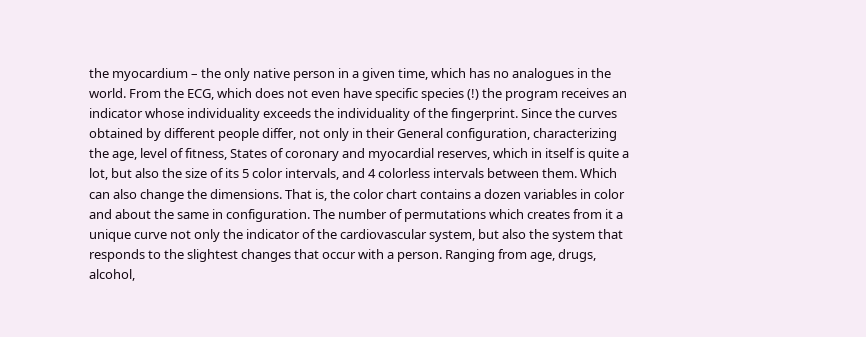the myocardium – the only native person in a given time, which has no analogues in the world. From the ECG, which does not even have specific species (!) the program receives an indicator whose individuality exceeds the individuality of the fingerprint. Since the curves obtained by different people differ, not only in their General configuration, characterizing the age, level of fitness, States of coronary and myocardial reserves, which in itself is quite a lot, but also the size of its 5 color intervals, and 4 colorless intervals between them. Which can also change the dimensions. That is, the color chart contains a dozen variables in color and about the same in configuration. The number of permutations which creates from it a unique curve not only the indicator of the cardiovascular system, but also the system that responds to the slightest changes that occur with a person. Ranging from age, drugs, alcohol,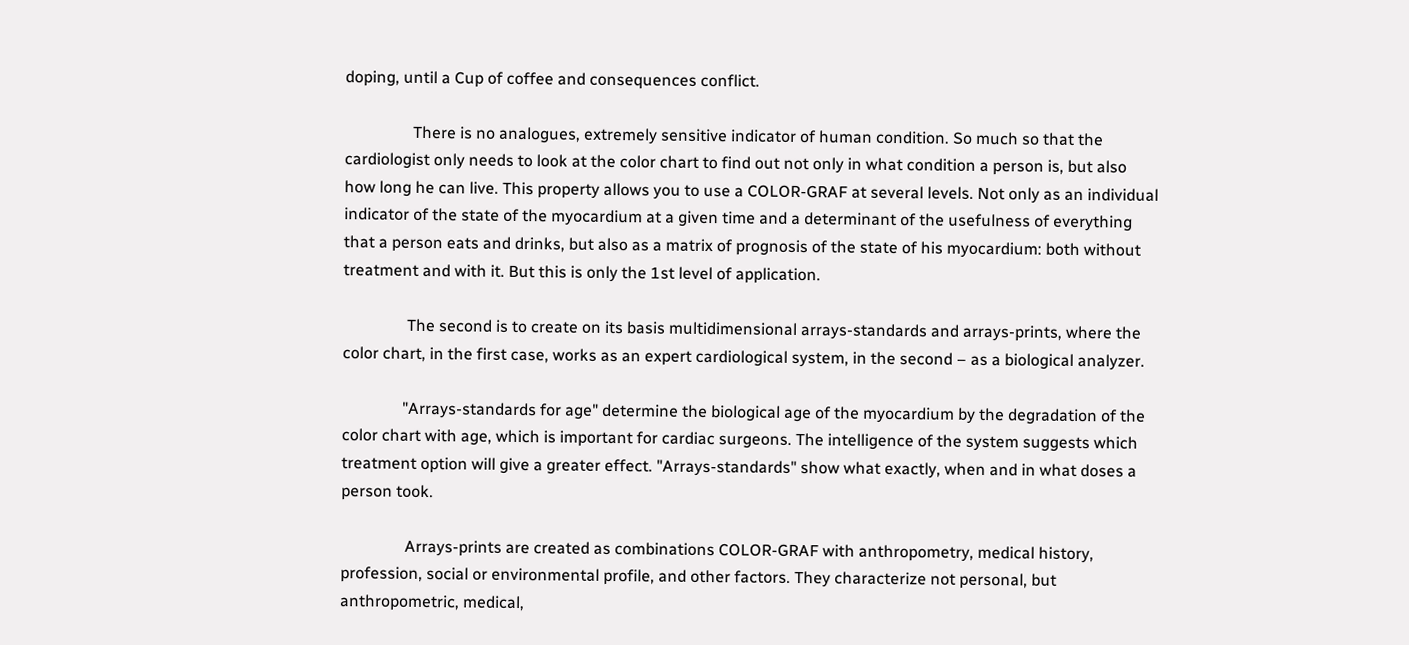doping, until a Cup of coffee and consequences conflict.

                 There is no analogues, extremely sensitive indicator of human condition. So much so that the cardiologist only needs to look at the color chart to find out not only in what condition a person is, but also how long he can live. This property allows you to use a COLOR-GRAF at several levels. Not only as an individual indicator of the state of the myocardium at a given time and a determinant of the usefulness of everything that a person eats and drinks, but also as a matrix of prognosis of the state of his myocardium: both without treatment and with it. But this is only the 1st level of application.

                The second is to create on its basis multidimensional arrays-standards and arrays-prints, where the color chart, in the first case, works as an expert cardiological system, in the second – as a biological analyzer.

               "Arrays-standards for age" determine the biological age of the myocardium by the degradation of the color chart with age, which is important for cardiac surgeons. The intelligence of the system suggests which treatment option will give a greater effect. "Arrays-standards" show what exactly, when and in what doses a person took.

                Arrays-prints are created as combinations COLOR-GRAF with anthropometry, medical history, profession, social or environmental profile, and other factors. They characterize not personal, but anthropometric, medical,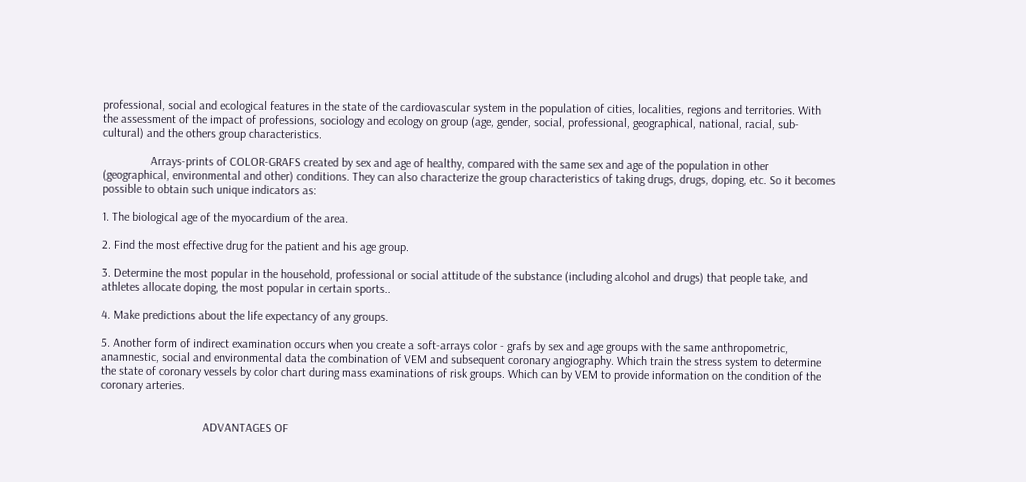professional, social and ecological features in the state of the cardiovascular system in the population of cities, localities, regions and territories. With the assessment of the impact of professions, sociology and ecology on group (age, gender, social, professional, geographical, national, racial, sub-cultural) and the others group characteristics.

                Arrays-prints of COLOR-GRAFS created by sex and age of healthy, compared with the same sex and age of the population in other (geographical, environmental and other) conditions. They can also characterize the group characteristics of taking drugs, drugs, doping, etc. So it becomes possible to obtain such unique indicators as:

1. The biological age of the myocardium of the area.

2. Find the most effective drug for the patient and his age group.

3. Determine the most popular in the household, professional or social attitude of the substance (including alcohol and drugs) that people take, and athletes allocate doping, the most popular in certain sports..

4. Make predictions about the life expectancy of any groups.

5. Another form of indirect examination occurs when you create a soft-arrays color - grafs by sex and age groups with the same anthropometric, anamnestic, social and environmental data the combination of VEM and subsequent coronary angiography. Which train the stress system to determine the state of coronary vessels by color chart during mass examinations of risk groups. Which can by VEM to provide information on the condition of the coronary arteries.


                                  ADVANTAGES OF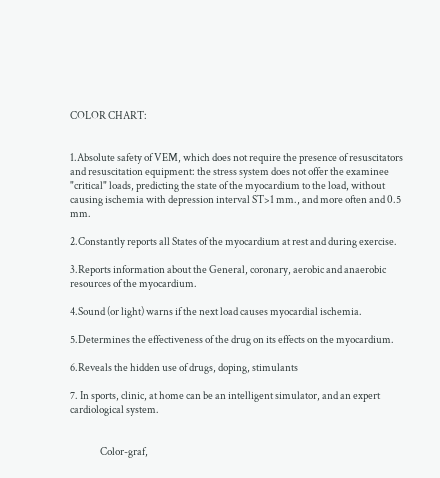COLOR CHART:


1.Absolute safety of VEM, which does not require the presence of resuscitators and resuscitation equipment: the stress system does not offer the examinee "critical" loads, predicting the state of the myocardium to the load, without causing ischemia with depression interval ST>1 mm., and more often and 0.5 mm.

2.Constantly reports all States of the myocardium at rest and during exercise.

3.Reports information about the General, coronary, aerobic and anaerobic resources of the myocardium.

4.Sound (or light) warns if the next load causes myocardial ischemia.

5.Determines the effectiveness of the drug on its effects on the myocardium.

6.Reveals the hidden use of drugs, doping, stimulants

7. In sports, clinic, at home can be an intelligent simulator, and an expert cardiological system.


               Color-graf,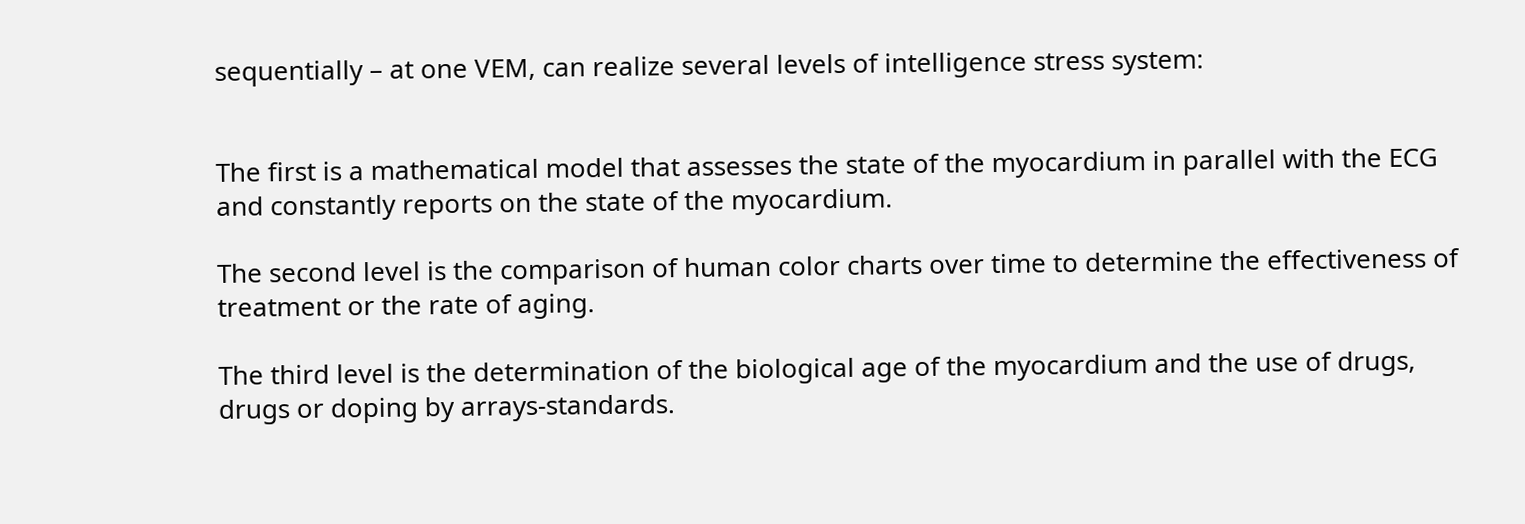sequentially – at one VEM, can realize several levels of intelligence stress system:


The first is a mathematical model that assesses the state of the myocardium in parallel with the ECG and constantly reports on the state of the myocardium.

The second level is the comparison of human color charts over time to determine the effectiveness of treatment or the rate of aging.

The third level is the determination of the biological age of the myocardium and the use of drugs, drugs or doping by arrays-standards.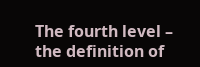The fourth level – the definition of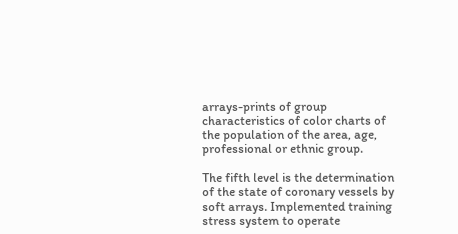arrays-prints of group characteristics of color charts of the population of the area, age, professional or ethnic group.

The fifth level is the determination of the state of coronary vessels by soft arrays. Implemented training stress system to operate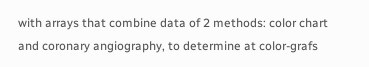with arrays that combine data of 2 methods: color chart and coronary angiography, to determine at color-grafs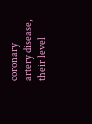coronary artery disease, their level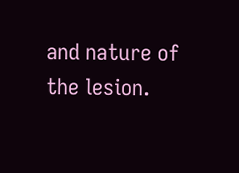and nature of the lesion.